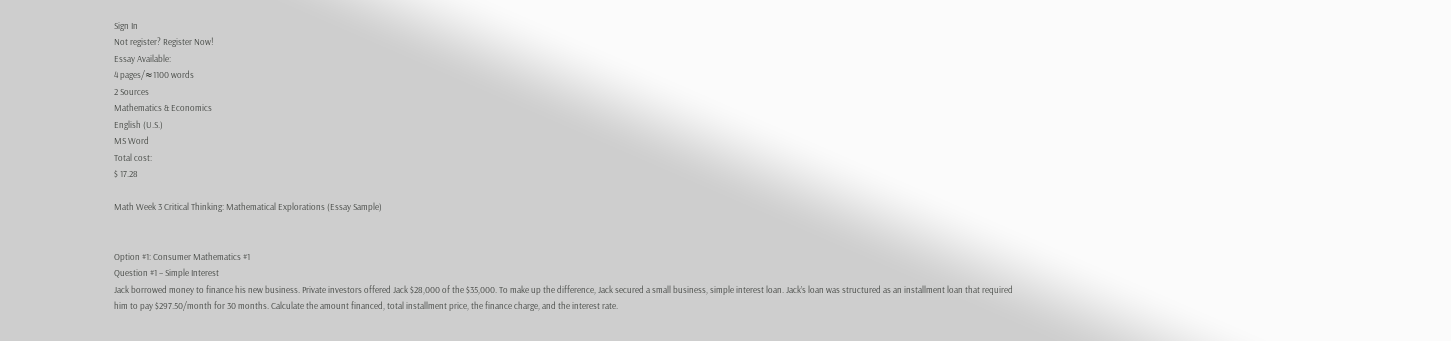Sign In
Not register? Register Now!
Essay Available:
4 pages/≈1100 words
2 Sources
Mathematics & Economics
English (U.S.)
MS Word
Total cost:
$ 17.28

Math Week 3 Critical Thinking: Mathematical Explorations (Essay Sample)


Option #1: Consumer Mathematics #1
Question #1 – Simple Interest
Jack borrowed money to finance his new business. Private investors offered Jack $28,000 of the $35,000. To make up the difference, Jack secured a small business, simple interest loan. Jack’s loan was structured as an installment loan that required him to pay $297.50/month for 30 months. Calculate the amount financed, total installment price, the finance charge, and the interest rate.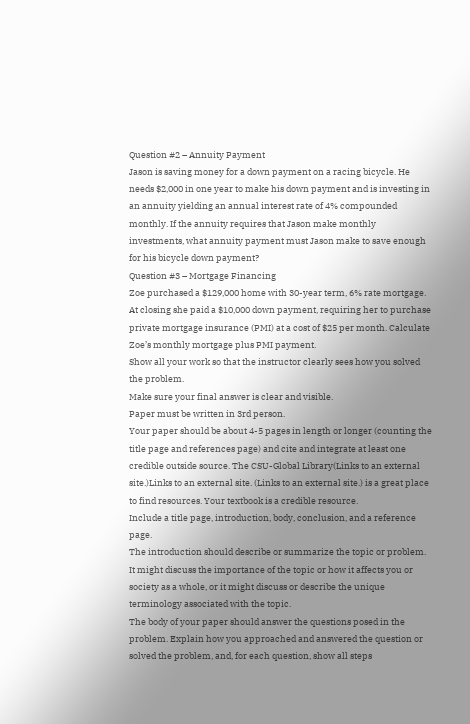Question #2 – Annuity Payment
Jason is saving money for a down payment on a racing bicycle. He needs $2,000 in one year to make his down payment and is investing in an annuity yielding an annual interest rate of 4% compounded monthly. If the annuity requires that Jason make monthly investments, what annuity payment must Jason make to save enough for his bicycle down payment?
Question #3 – Mortgage Financing
Zoe purchased a $129,000 home with 30-year term, 6% rate mortgage. At closing she paid a $10,000 down payment, requiring her to purchase private mortgage insurance (PMI) at a cost of $25 per month. Calculate Zoe’s monthly mortgage plus PMI payment.
Show all your work so that the instructor clearly sees how you solved the problem.
Make sure your final answer is clear and visible.
Paper must be written in 3rd person.
Your paper should be about 4-5 pages in length or longer (counting the title page and references page) and cite and integrate at least one credible outside source. The CSU-Global Library(Links to an external site.)Links to an external site. (Links to an external site.) is a great place to find resources. Your textbook is a credible resource.
Include a title page, introduction, body, conclusion, and a reference page.
The introduction should describe or summarize the topic or problem. It might discuss the importance of the topic or how it affects you or society as a whole, or it might discuss or describe the unique terminology associated with the topic.
The body of your paper should answer the questions posed in the problem. Explain how you approached and answered the question or solved the problem, and, for each question, show all steps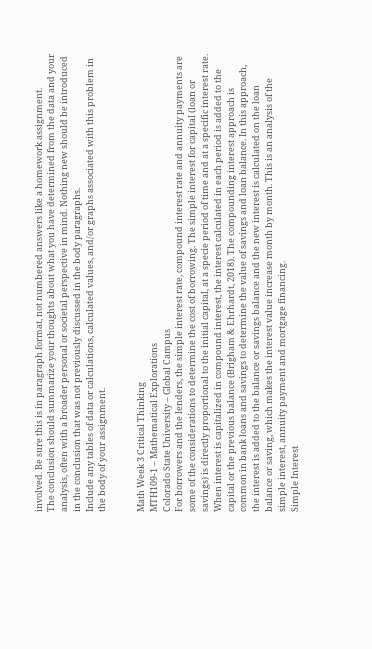involved. Be sure this is in paragraph format, not numbered answers like a homework assignment.
The conclusion should summarize your thoughts about what you have determined from the data and your analysis, often with a broader personal or societal perspective in mind. Nothing new should be introduced in the conclusion that was not previously discussed in the body paragraphs.
Include any tables of data or calculations, calculated values, and/or graphs associated with this problem in the body of your assignment.


Math Week 3 Critical Thinking
MTH109-1 – Mathematical Explorations
Colorado State University – Global Campus
For borrowers and the lenders, the simple interest rate, compound interest rate and annuity payments are some of the considerations to determine the cost of borrowing. The simple interest for capital (loan or savings) is directly proportional to the initial capital, at a specie period of time and at a specific interest rate. When interest is capitalized in compound interest, the interest calculated in each period is added to the capital or the previous balance (Brigham & Ehrhardt, 2018). The compounding interest approach is common in bank loans and savings to determine the value of savings and loan balance. In this approach, the interest is added to the balance or savings balance and the new interest is calculated on the loan balance or saving, which makes the interest value increase month by month. This is an analysis of the simple interest, annuity payment and mortgage financing.
Simple Interest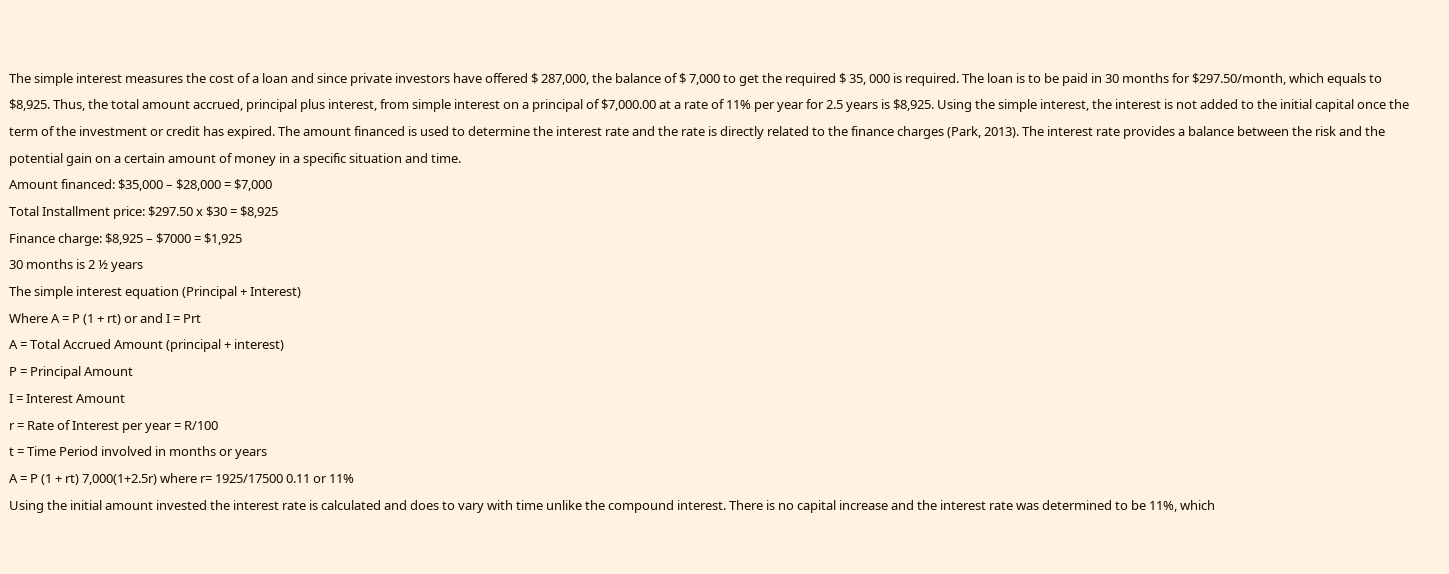The simple interest measures the cost of a loan and since private investors have offered $ 287,000, the balance of $ 7,000 to get the required $ 35, 000 is required. The loan is to be paid in 30 months for $297.50/month, which equals to $8,925. Thus, the total amount accrued, principal plus interest, from simple interest on a principal of $7,000.00 at a rate of 11% per year for 2.5 years is $8,925. Using the simple interest, the interest is not added to the initial capital once the term of the investment or credit has expired. The amount financed is used to determine the interest rate and the rate is directly related to the finance charges (Park, 2013). The interest rate provides a balance between the risk and the potential gain on a certain amount of money in a specific situation and time.
Amount financed: $35,000 – $28,000 = $7,000
Total Installment price: $297.50 x $30 = $8,925
Finance charge: $8,925 – $7000 = $1,925
30 months is 2 ½ years
The simple interest equation (Principal + Interest)
Where A = P (1 + rt) or and I = Prt
A = Total Accrued Amount (principal + interest)
P = Principal Amount
I = Interest Amount
r = Rate of Interest per year = R/100
t = Time Period involved in months or years
A = P (1 + rt) 7,000(1+2.5r) where r= 1925/17500 0.11 or 11%
Using the initial amount invested the interest rate is calculated and does to vary with time unlike the compound interest. There is no capital increase and the interest rate was determined to be 11%, which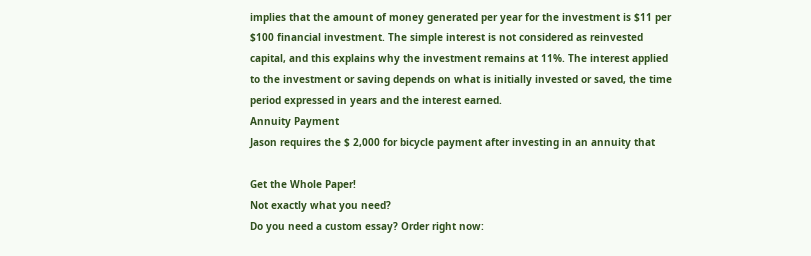implies that the amount of money generated per year for the investment is $11 per $100 financial investment. The simple interest is not considered as reinvested capital, and this explains why the investment remains at 11%. The interest applied to the investment or saving depends on what is initially invested or saved, the time period expressed in years and the interest earned.
Annuity Payment
Jason requires the $ 2,000 for bicycle payment after investing in an annuity that

Get the Whole Paper!
Not exactly what you need?
Do you need a custom essay? Order right now: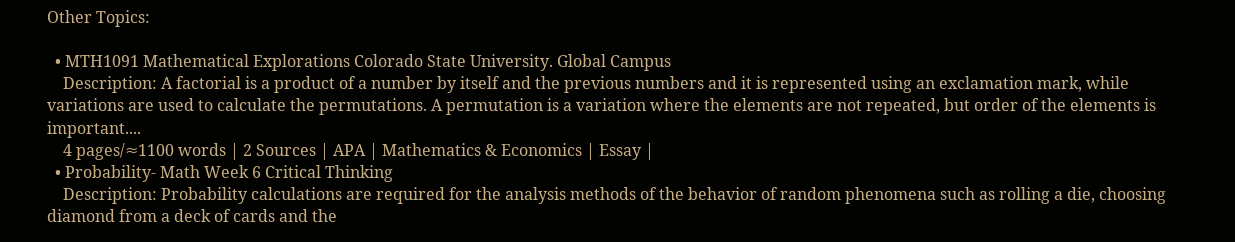Other Topics:

  • MTH1091 Mathematical Explorations Colorado State University. Global Campus
    Description: A factorial is a product of a number by itself and the previous numbers and it is represented using an exclamation mark, while variations are used to calculate the permutations. A permutation is a variation where the elements are not repeated, but order of the elements is important....
    4 pages/≈1100 words | 2 Sources | APA | Mathematics & Economics | Essay |
  • Probability- Math Week 6 Critical Thinking
    Description: Probability calculations are required for the analysis methods of the behavior of random phenomena such as rolling a die, choosing diamond from a deck of cards and the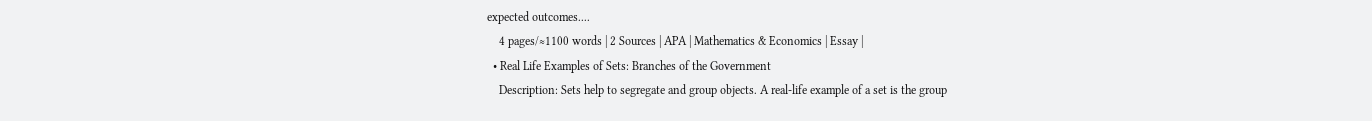expected outcomes....
    4 pages/≈1100 words | 2 Sources | APA | Mathematics & Economics | Essay |
  • Real Life Examples of Sets: Branches of the Government
    Description: Sets help to segregate and group objects. A real-life example of a set is the group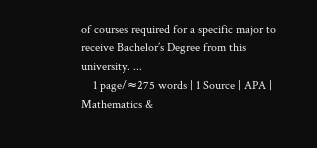of courses required for a specific major to receive Bachelor’s Degree from this university. ...
    1 page/≈275 words | 1 Source | APA | Mathematics &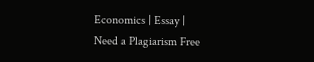Economics | Essay |
Need a Plagiarism Free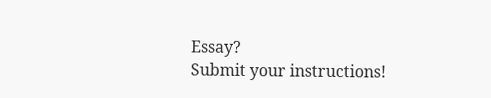Essay?
Submit your instructions!